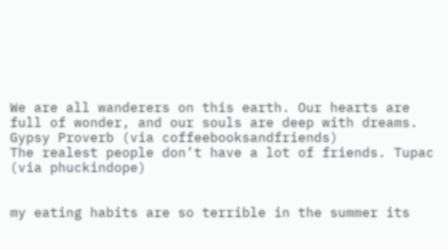We are all wanderers on this earth. Our hearts are full of wonder, and our souls are deep with dreams. Gypsy Proverb (via coffeebooksandfriends)
The realest people don’t have a lot of friends. Tupac (via phuckindope)


my eating habits are so terrible in the summer its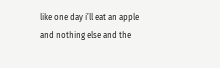like one day i’ll eat an apple and nothing else and the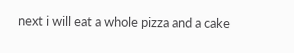next i will eat a whole pizza and a cake